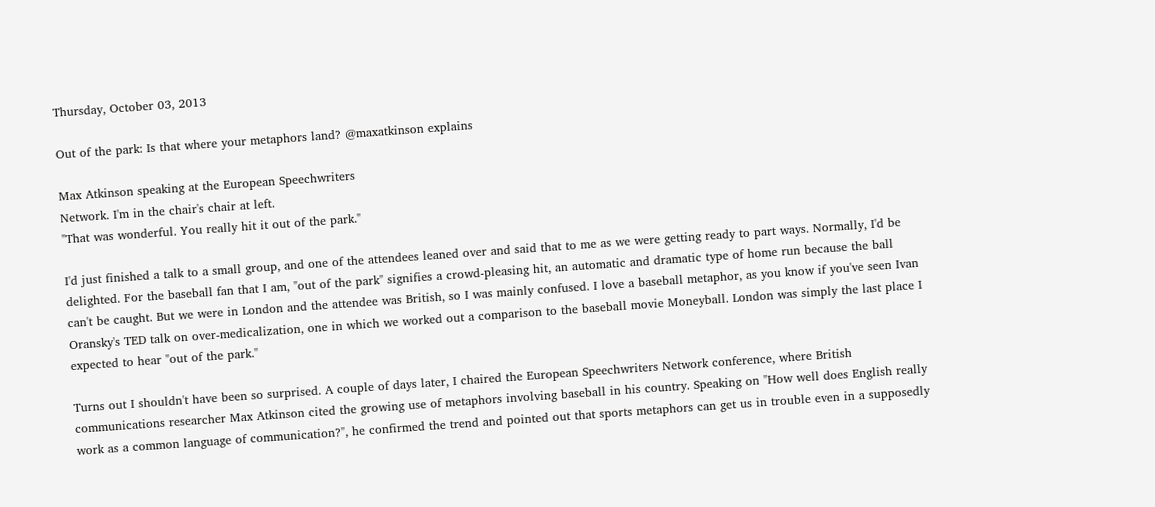Thursday, October 03, 2013

Out of the park: Is that where your metaphors land? @maxatkinson explains

Max Atkinson speaking at the European Speechwriters
Network. I'm in the chair's chair at left.
"That was wonderful. You really hit it out of the park."

I'd just finished a talk to a small group, and one of the attendees leaned over and said that to me as we were getting ready to part ways. Normally, I'd be delighted. For the baseball fan that I am, "out of the park" signifies a crowd-pleasing hit, an automatic and dramatic type of home run because the ball can't be caught. But we were in London and the attendee was British, so I was mainly confused. I love a baseball metaphor, as you know if you've seen Ivan Oransky's TED talk on over-medicalization, one in which we worked out a comparison to the baseball movie Moneyball. London was simply the last place I expected to hear "out of the park."

Turns out I shouldn't have been so surprised. A couple of days later, I chaired the European Speechwriters Network conference, where British communications researcher Max Atkinson cited the growing use of metaphors involving baseball in his country. Speaking on "How well does English really work as a common language of communication?", he confirmed the trend and pointed out that sports metaphors can get us in trouble even in a supposedly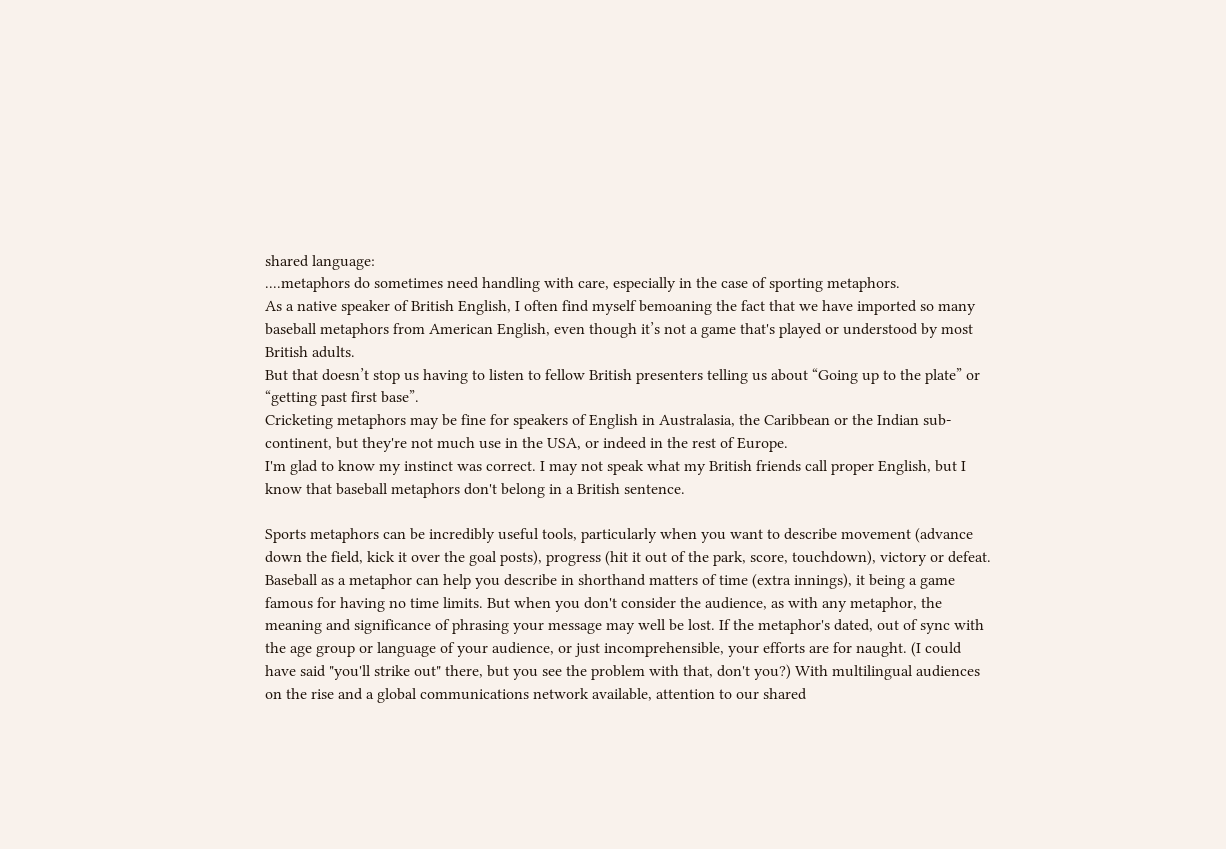shared language:
....metaphors do sometimes need handling with care, especially in the case of sporting metaphors.
As a native speaker of British English, I often find myself bemoaning the fact that we have imported so many baseball metaphors from American English, even though it’s not a game that's played or understood by most British adults.
But that doesn’t stop us having to listen to fellow British presenters telling us about “Going up to the plate” or “getting past first base”.
Cricketing metaphors may be fine for speakers of English in Australasia, the Caribbean or the Indian sub-continent, but they're not much use in the USA, or indeed in the rest of Europe.
I'm glad to know my instinct was correct. I may not speak what my British friends call proper English, but I know that baseball metaphors don't belong in a British sentence.

Sports metaphors can be incredibly useful tools, particularly when you want to describe movement (advance down the field, kick it over the goal posts), progress (hit it out of the park, score, touchdown), victory or defeat. Baseball as a metaphor can help you describe in shorthand matters of time (extra innings), it being a game famous for having no time limits. But when you don't consider the audience, as with any metaphor, the meaning and significance of phrasing your message may well be lost. If the metaphor's dated, out of sync with the age group or language of your audience, or just incomprehensible, your efforts are for naught. (I could have said "you'll strike out" there, but you see the problem with that, don't you?) With multilingual audiences on the rise and a global communications network available, attention to our shared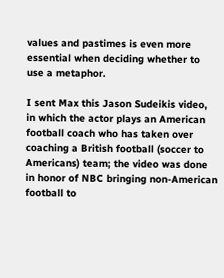values and pastimes is even more essential when deciding whether to use a metaphor.

I sent Max this Jason Sudeikis video, in which the actor plays an American football coach who has taken over coaching a British football (soccer to Americans) team; the video was done in honor of NBC bringing non-American football to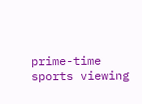prime-time sports viewing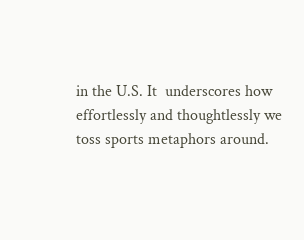in the U.S. It  underscores how effortlessly and thoughtlessly we toss sports metaphors around.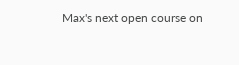Max's next open course on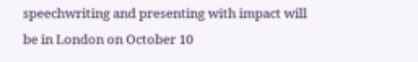speechwriting and presenting with impact will be in London on October 10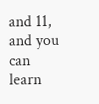and 11, and you can learn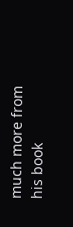much more from his book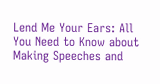Lend Me Your Ears: All You Need to Know about Making Speeches and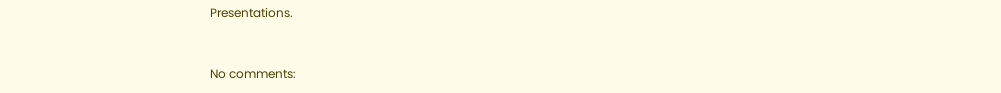Presentations.


No comments: